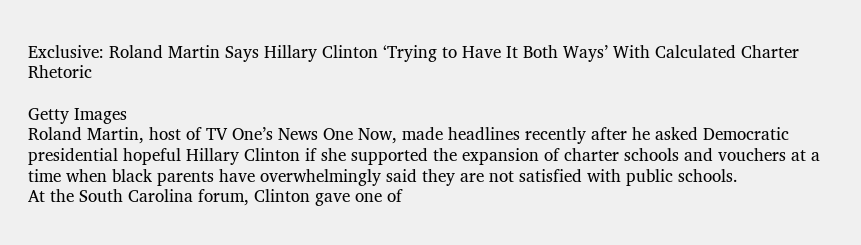Exclusive: Roland Martin Says Hillary Clinton ‘Trying to Have It Both Ways’ With Calculated Charter Rhetoric

Getty Images
Roland Martin, host of TV One’s News One Now, made headlines recently after he asked Democratic presidential hopeful Hillary Clinton if she supported the expansion of charter schools and vouchers at a time when black parents have overwhelmingly said they are not satisfied with public schools.
At the South Carolina forum, Clinton gave one of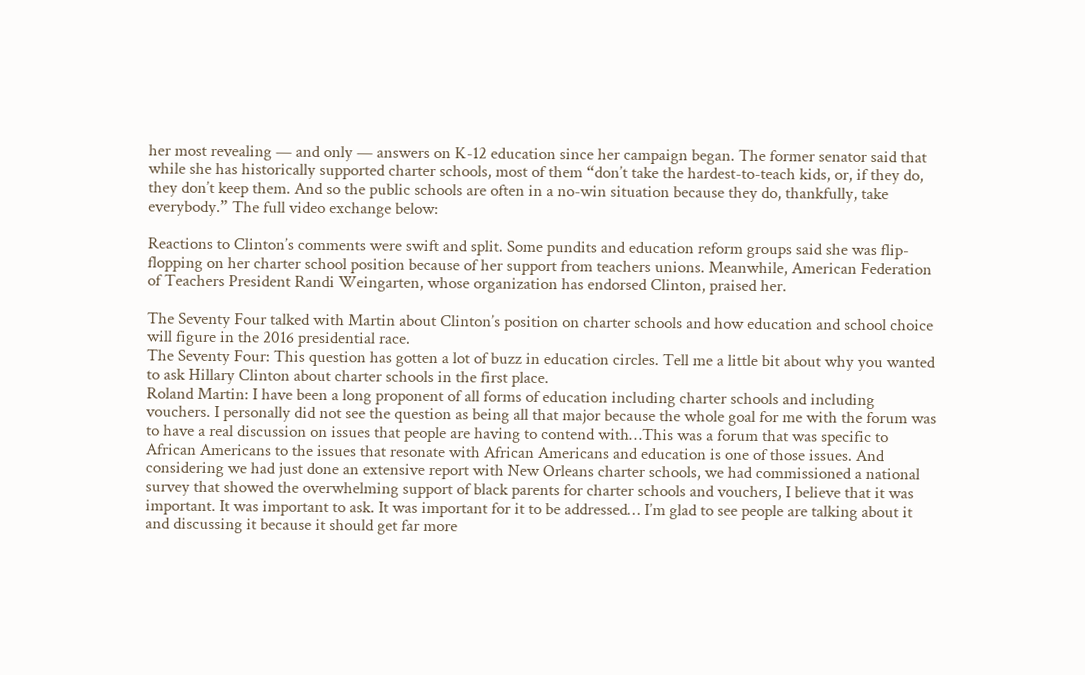her most revealing — and only — answers on K-12 education since her campaign began. The former senator said that while she has historically supported charter schools, most of them “don’t take the hardest-to-teach kids, or, if they do, they don’t keep them. And so the public schools are often in a no-win situation because they do, thankfully, take everybody.” The full video exchange below:

Reactions to Clinton’s comments were swift and split. Some pundits and education reform groups said she was flip-flopping on her charter school position because of her support from teachers unions. Meanwhile, American Federation of Teachers President Randi Weingarten, whose organization has endorsed Clinton, praised her.

The Seventy Four talked with Martin about Clinton’s position on charter schools and how education and school choice will figure in the 2016 presidential race.
The Seventy Four: This question has gotten a lot of buzz in education circles. Tell me a little bit about why you wanted to ask Hillary Clinton about charter schools in the first place.
Roland Martin: I have been a long proponent of all forms of education including charter schools and including vouchers. I personally did not see the question as being all that major because the whole goal for me with the forum was to have a real discussion on issues that people are having to contend with…This was a forum that was specific to African Americans to the issues that resonate with African Americans and education is one of those issues. And considering we had just done an extensive report with New Orleans charter schools, we had commissioned a national survey that showed the overwhelming support of black parents for charter schools and vouchers, I believe that it was important. It was important to ask. It was important for it to be addressed… I’m glad to see people are talking about it and discussing it because it should get far more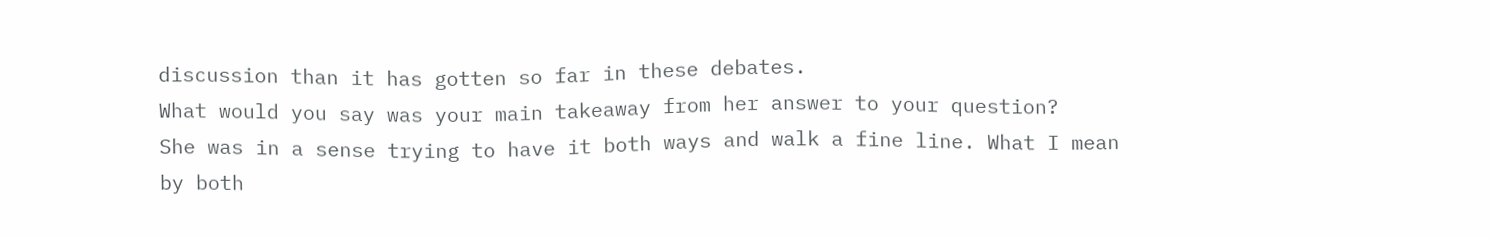discussion than it has gotten so far in these debates.
What would you say was your main takeaway from her answer to your question?
She was in a sense trying to have it both ways and walk a fine line. What I mean by both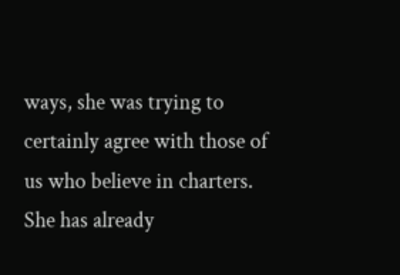ways, she was trying to certainly agree with those of us who believe in charters. She has already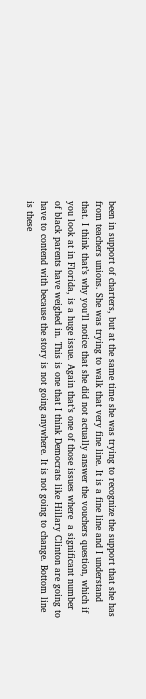been in support of charters, but at the same time she was trying to recognize the support that she has from teachers unions. She was trying to walk that very fine line. It is a fine line and I understand that. I think that’s why you’ll notice that she did not actually answer the vouchers question, which if you look at in Florida, is a huge issue. Again that’s one of those issues where  a significant number of black parents have weighed in. This is one that I think Democrats like Hillary Clinton are going to have to contend with because the story is not going anywhere. It is not going to change. Bottom line is these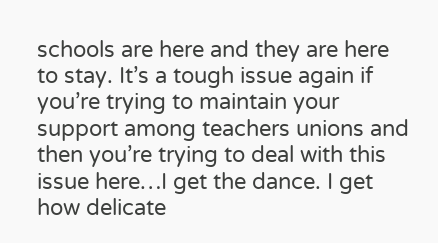schools are here and they are here to stay. It’s a tough issue again if you’re trying to maintain your support among teachers unions and then you’re trying to deal with this issue here…I get the dance. I get how delicate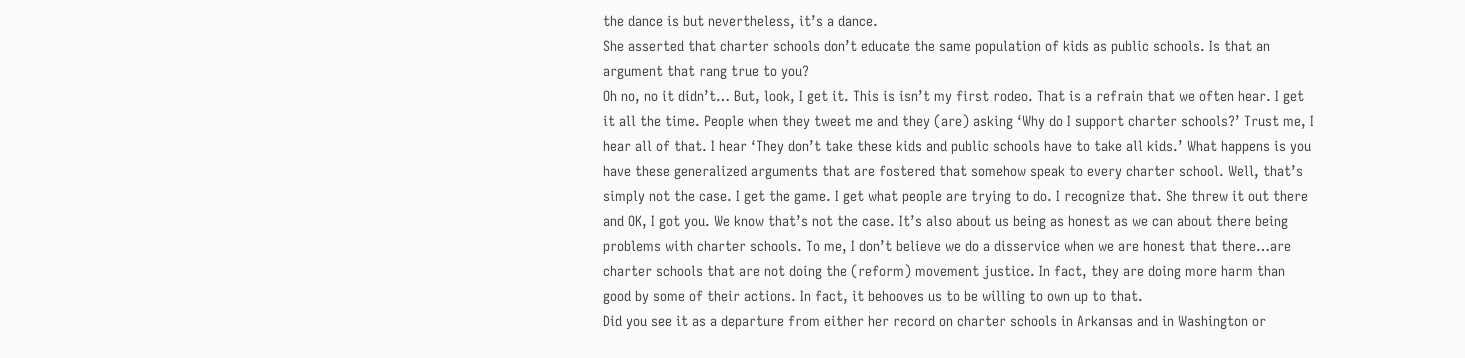the dance is but nevertheless, it’s a dance.
She asserted that charter schools don’t educate the same population of kids as public schools. Is that an argument that rang true to you?
Oh no, no it didn’t… But, look, I get it. This is isn’t my first rodeo. That is a refrain that we often hear. I get it all the time. People when they tweet me and they (are) asking ‘Why do I support charter schools?’ Trust me, I hear all of that. I hear ‘They don’t take these kids and public schools have to take all kids.’ What happens is you have these generalized arguments that are fostered that somehow speak to every charter school. Well, that’s simply not the case. I get the game. I get what people are trying to do. I recognize that. She threw it out there and OK, I got you. We know that’s not the case. It’s also about us being as honest as we can about there being problems with charter schools. To me, I don’t believe we do a disservice when we are honest that there…are charter schools that are not doing the (reform) movement justice. In fact, they are doing more harm than good by some of their actions. In fact, it behooves us to be willing to own up to that.
Did you see it as a departure from either her record on charter schools in Arkansas and in Washington or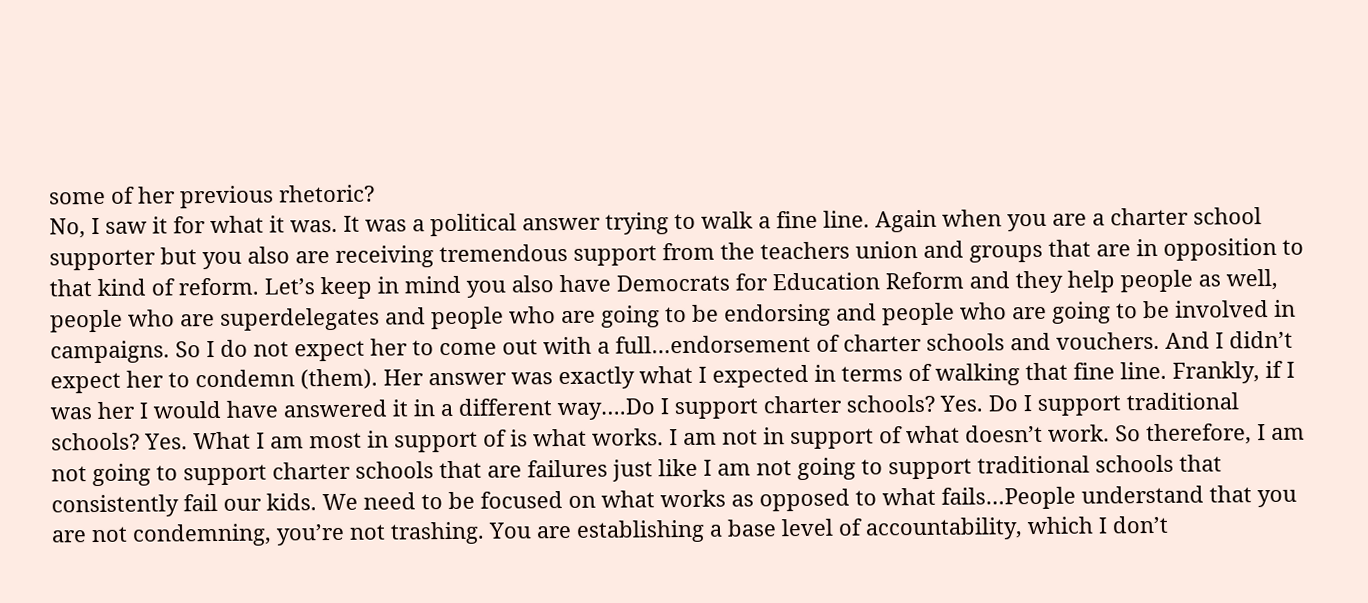some of her previous rhetoric?
No, I saw it for what it was. It was a political answer trying to walk a fine line. Again when you are a charter school supporter but you also are receiving tremendous support from the teachers union and groups that are in opposition to that kind of reform. Let’s keep in mind you also have Democrats for Education Reform and they help people as well, people who are superdelegates and people who are going to be endorsing and people who are going to be involved in campaigns. So I do not expect her to come out with a full…endorsement of charter schools and vouchers. And I didn’t expect her to condemn (them). Her answer was exactly what I expected in terms of walking that fine line. Frankly, if I was her I would have answered it in a different way….Do I support charter schools? Yes. Do I support traditional schools? Yes. What I am most in support of is what works. I am not in support of what doesn’t work. So therefore, I am not going to support charter schools that are failures just like I am not going to support traditional schools that consistently fail our kids. We need to be focused on what works as opposed to what fails…People understand that you are not condemning, you’re not trashing. You are establishing a base level of accountability, which I don’t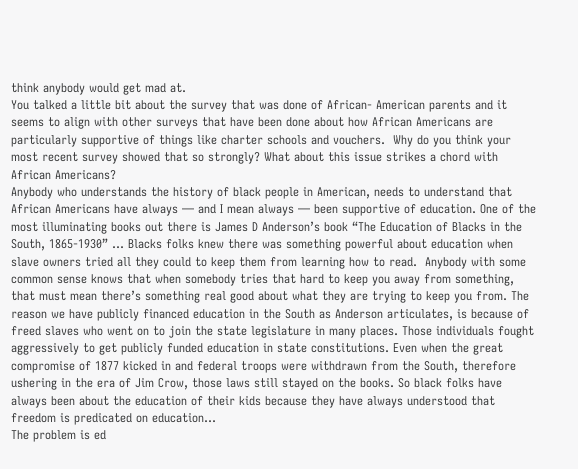think anybody would get mad at.
You talked a little bit about the survey that was done of African- American parents and it seems to align with other surveys that have been done about how African Americans are particularly supportive of things like charter schools and vouchers.  Why do you think your most recent survey showed that so strongly? What about this issue strikes a chord with African Americans?
Anybody who understands the history of black people in American, needs to understand that African Americans have always — and I mean always — been supportive of education. One of the most illuminating books out there is James D Anderson’s book “The Education of Blacks in the South, 1865-1930” … Blacks folks knew there was something powerful about education when slave owners tried all they could to keep them from learning how to read.  Anybody with some common sense knows that when somebody tries that hard to keep you away from something, that must mean there’s something real good about what they are trying to keep you from. The reason we have publicly financed education in the South as Anderson articulates, is because of freed slaves who went on to join the state legislature in many places. Those individuals fought aggressively to get publicly funded education in state constitutions. Even when the great compromise of 1877 kicked in and federal troops were withdrawn from the South, therefore ushering in the era of Jim Crow, those laws still stayed on the books. So black folks have always been about the education of their kids because they have always understood that freedom is predicated on education…
The problem is ed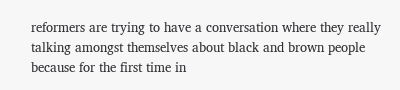reformers are trying to have a conversation where they really talking amongst themselves about black and brown people because for the first time in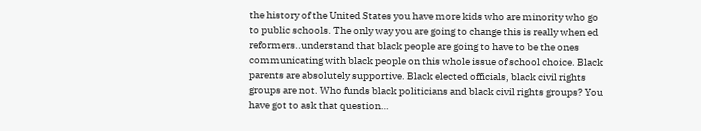the history of the United States you have more kids who are minority who go to public schools. The only way you are going to change this is really when ed reformers..understand that black people are going to have to be the ones communicating with black people on this whole issue of school choice. Black parents are absolutely supportive. Black elected officials, black civil rights groups are not. Who funds black politicians and black civil rights groups? You have got to ask that question…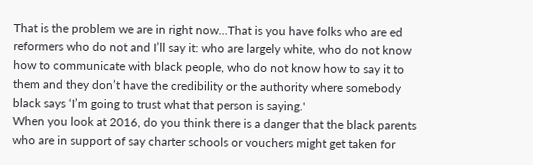That is the problem we are in right now…That is you have folks who are ed reformers who do not and I’ll say it: who are largely white, who do not know how to communicate with black people, who do not know how to say it to them and they don’t have the credibility or the authority where somebody black says ‘I’m going to trust what that person is saying.'
When you look at 2016, do you think there is a danger that the black parents who are in support of say charter schools or vouchers might get taken for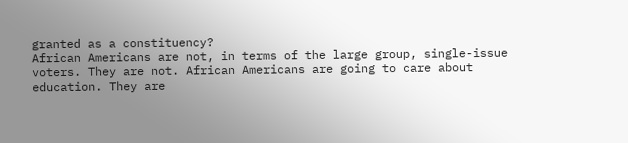granted as a constituency?
African Americans are not, in terms of the large group, single-issue voters. They are not. African Americans are going to care about education. They are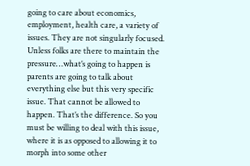going to care about economics, employment, health care, a variety of issues. They are not singularly focused. Unless folks are there to maintain the pressure…what’s going to happen is parents are going to talk about everything else but this very specific issue. That cannot be allowed to happen. That’s the difference. So you must be willing to deal with this issue, where it is as opposed to allowing it to morph into some other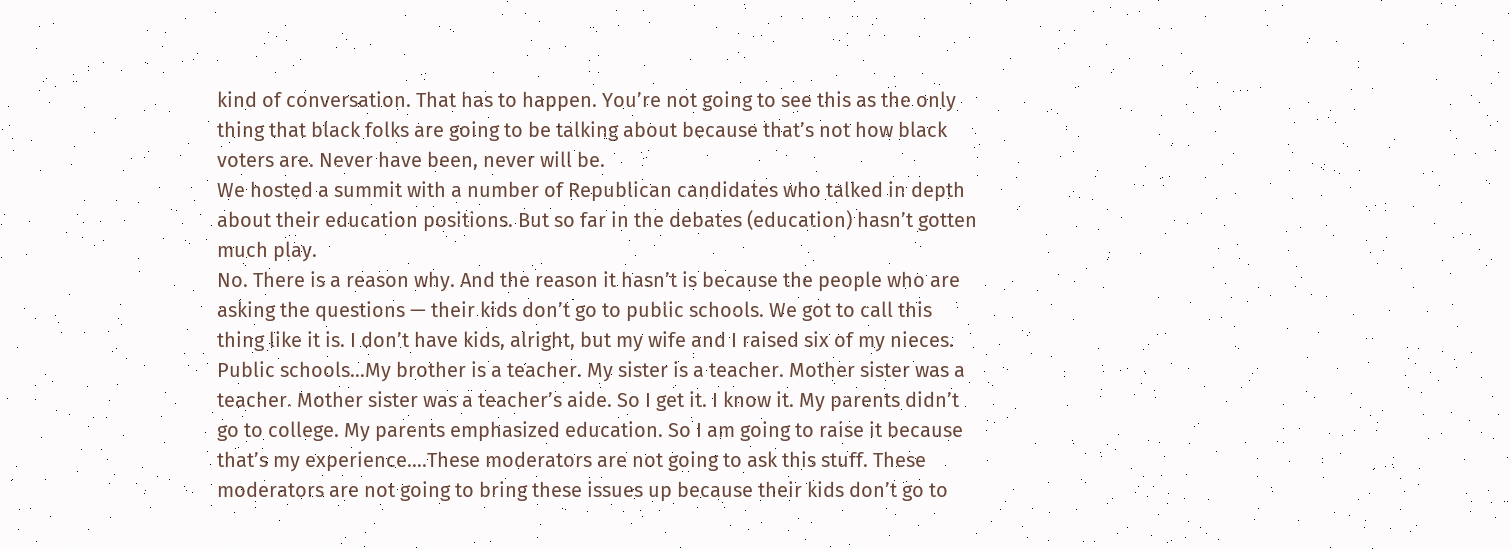kind of conversation. That has to happen. You’re not going to see this as the only thing that black folks are going to be talking about because that’s not how black voters are. Never have been, never will be.
We hosted a summit with a number of Republican candidates who talked in depth about their education positions. But so far in the debates (education) hasn’t gotten much play.
No. There is a reason why. And the reason it hasn’t is because the people who are asking the questions — their kids don’t go to public schools. We got to call this thing like it is. I don’t have kids, alright, but my wife and I raised six of my nieces. Public schools…My brother is a teacher. My sister is a teacher. Mother sister was a teacher. Mother sister was a teacher’s aide. So I get it. I know it. My parents didn’t go to college. My parents emphasized education. So I am going to raise it because that’s my experience….These moderators are not going to ask this stuff. These moderators are not going to bring these issues up because their kids don’t go to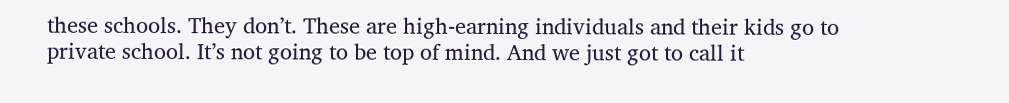these schools. They don’t. These are high-earning individuals and their kids go to private school. It’s not going to be top of mind. And we just got to call it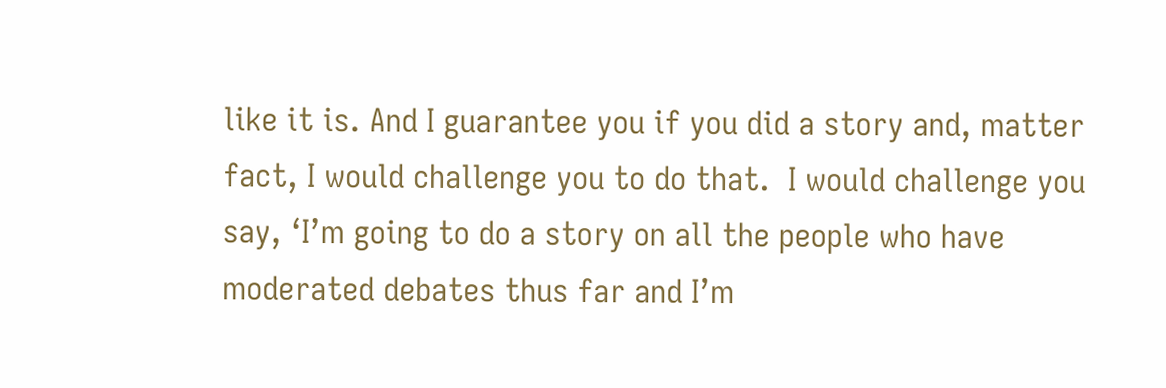like it is. And I guarantee you if you did a story and, matter fact, I would challenge you to do that.  I would challenge you say, ‘I’m going to do a story on all the people who have moderated debates thus far and I’m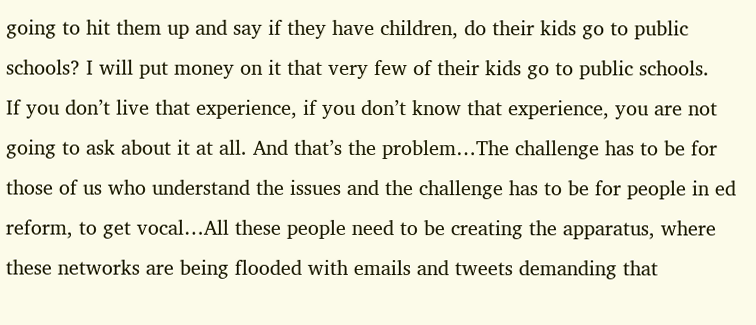going to hit them up and say if they have children, do their kids go to public schools? I will put money on it that very few of their kids go to public schools.
If you don’t live that experience, if you don’t know that experience, you are not going to ask about it at all. And that’s the problem…The challenge has to be for those of us who understand the issues and the challenge has to be for people in ed reform, to get vocal…All these people need to be creating the apparatus, where these networks are being flooded with emails and tweets demanding that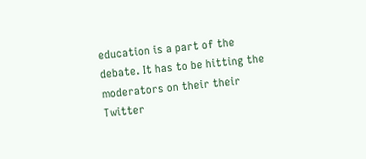education is a part of the debate. It has to be hitting the moderators on their their Twitter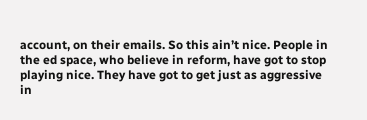account, on their emails. So this ain’t nice. People in the ed space, who believe in reform, have got to stop playing nice. They have got to get just as aggressive in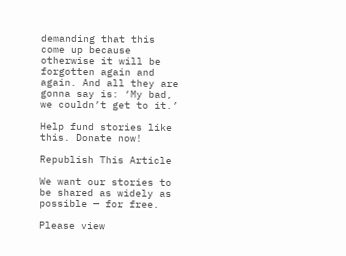demanding that this come up because otherwise it will be forgotten again and again. And all they are gonna say is: ‘My bad, we couldn’t get to it.’

Help fund stories like this. Donate now!

Republish This Article

We want our stories to be shared as widely as possible — for free.

Please view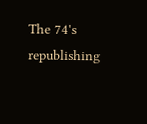The 74's republishing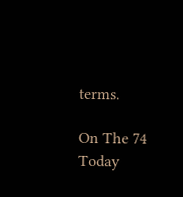terms.

On The 74 Today